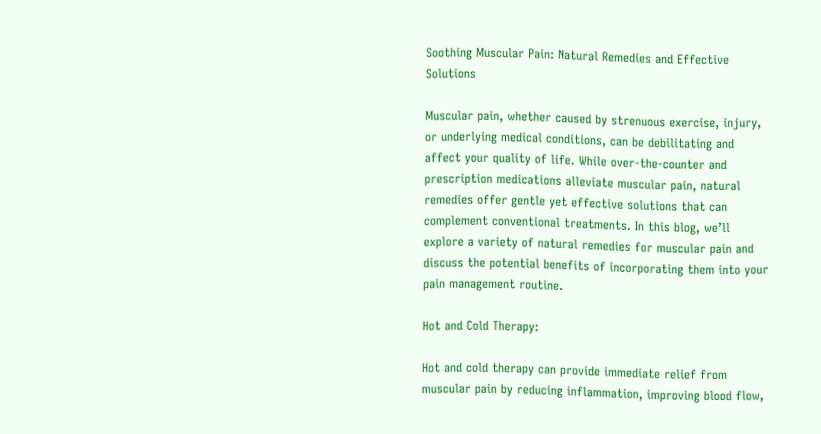Soothing Muscular Pain: Natural Remedies and Effective Solutions

Muscular pain, whether caused by strenuous exercise, injury, or underlying medical conditions, can be debilitating and affect your quality of life. While over-the-counter and prescription medications alleviate muscular pain, natural remedies offer gentle yet effective solutions that can complement conventional treatments. In this blog, we’ll explore a variety of natural remedies for muscular pain and discuss the potential benefits of incorporating them into your pain management routine.

Hot and Cold Therapy:

Hot and cold therapy can provide immediate relief from muscular pain by reducing inflammation, improving blood flow,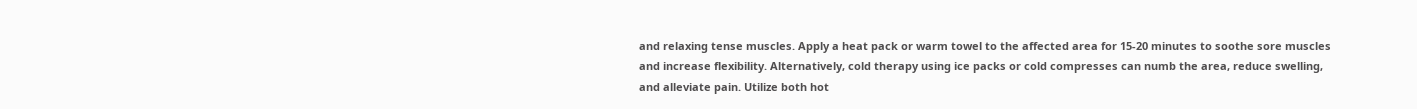and relaxing tense muscles. Apply a heat pack or warm towel to the affected area for 15-20 minutes to soothe sore muscles and increase flexibility. Alternatively, cold therapy using ice packs or cold compresses can numb the area, reduce swelling, and alleviate pain. Utilize both hot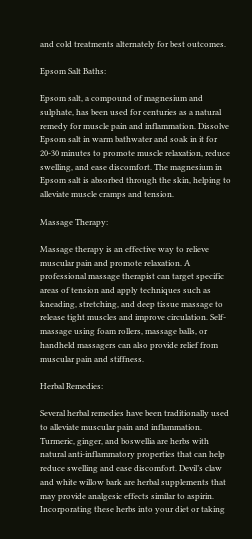and cold treatments alternately for best outcomes.

Epsom Salt Baths:

Epsom salt, a compound of magnesium and sulphate, has been used for centuries as a natural remedy for muscle pain and inflammation. Dissolve Epsom salt in warm bathwater and soak in it for 20-30 minutes to promote muscle relaxation, reduce swelling, and ease discomfort. The magnesium in Epsom salt is absorbed through the skin, helping to alleviate muscle cramps and tension.

Massage Therapy:

Massage therapy is an effective way to relieve muscular pain and promote relaxation. A professional massage therapist can target specific areas of tension and apply techniques such as kneading, stretching, and deep tissue massage to release tight muscles and improve circulation. Self-massage using foam rollers, massage balls, or handheld massagers can also provide relief from muscular pain and stiffness.

Herbal Remedies:

Several herbal remedies have been traditionally used to alleviate muscular pain and inflammation. Turmeric, ginger, and boswellia are herbs with natural anti-inflammatory properties that can help reduce swelling and ease discomfort. Devil’s claw and white willow bark are herbal supplements that may provide analgesic effects similar to aspirin. Incorporating these herbs into your diet or taking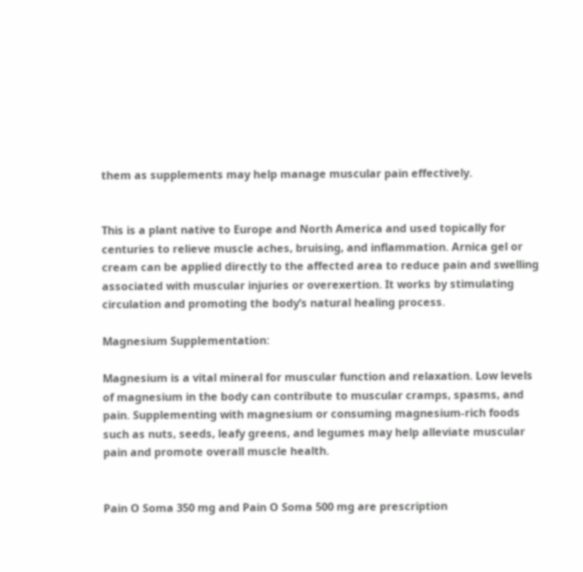them as supplements may help manage muscular pain effectively.


This is a plant native to Europe and North America and used topically for centuries to relieve muscle aches, bruising, and inflammation. Arnica gel or cream can be applied directly to the affected area to reduce pain and swelling associated with muscular injuries or overexertion. It works by stimulating circulation and promoting the body’s natural healing process.

Magnesium Supplementation:

Magnesium is a vital mineral for muscular function and relaxation. Low levels of magnesium in the body can contribute to muscular cramps, spasms, and pain. Supplementing with magnesium or consuming magnesium-rich foods such as nuts, seeds, leafy greens, and legumes may help alleviate muscular pain and promote overall muscle health.


Pain O Soma 350 mg and Pain O Soma 500 mg are prescription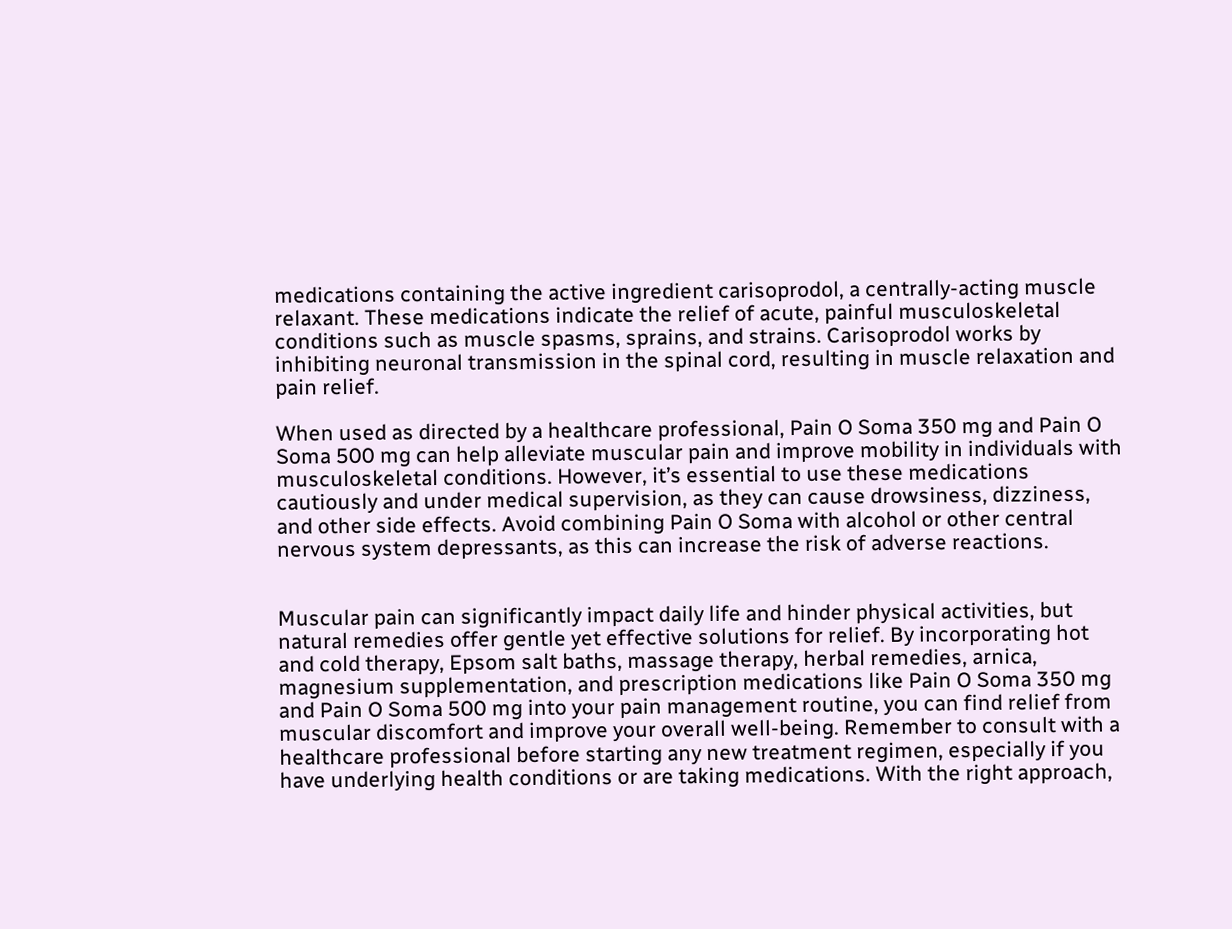medications containing the active ingredient carisoprodol, a centrally-acting muscle relaxant. These medications indicate the relief of acute, painful musculoskeletal conditions such as muscle spasms, sprains, and strains. Carisoprodol works by inhibiting neuronal transmission in the spinal cord, resulting in muscle relaxation and pain relief.

When used as directed by a healthcare professional, Pain O Soma 350 mg and Pain O Soma 500 mg can help alleviate muscular pain and improve mobility in individuals with musculoskeletal conditions. However, it’s essential to use these medications cautiously and under medical supervision, as they can cause drowsiness, dizziness, and other side effects. Avoid combining Pain O Soma with alcohol or other central nervous system depressants, as this can increase the risk of adverse reactions.


Muscular pain can significantly impact daily life and hinder physical activities, but natural remedies offer gentle yet effective solutions for relief. By incorporating hot and cold therapy, Epsom salt baths, massage therapy, herbal remedies, arnica, magnesium supplementation, and prescription medications like Pain O Soma 350 mg and Pain O Soma 500 mg into your pain management routine, you can find relief from muscular discomfort and improve your overall well-being. Remember to consult with a healthcare professional before starting any new treatment regimen, especially if you have underlying health conditions or are taking medications. With the right approach,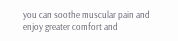you can soothe muscular pain and enjoy greater comfort and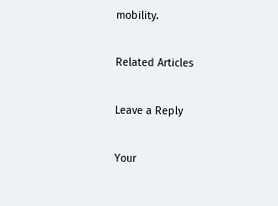mobility.

Related Articles

Leave a Reply

Your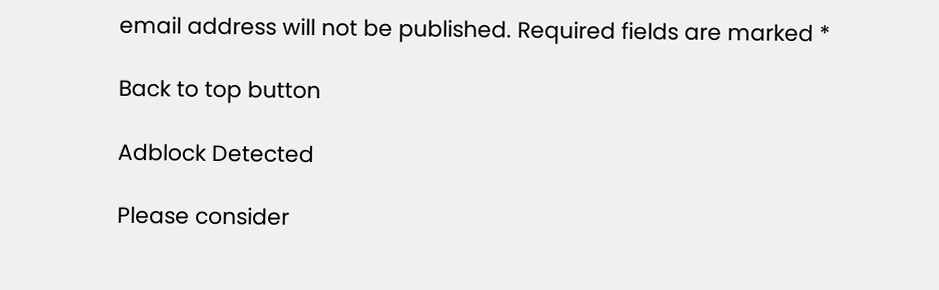email address will not be published. Required fields are marked *

Back to top button

Adblock Detected

Please consider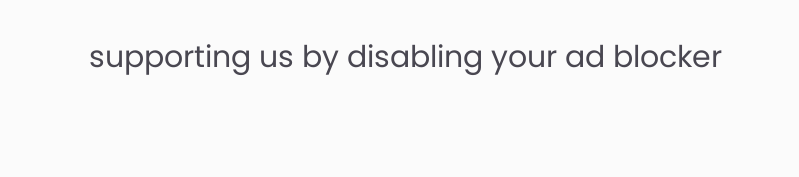supporting us by disabling your ad blocker